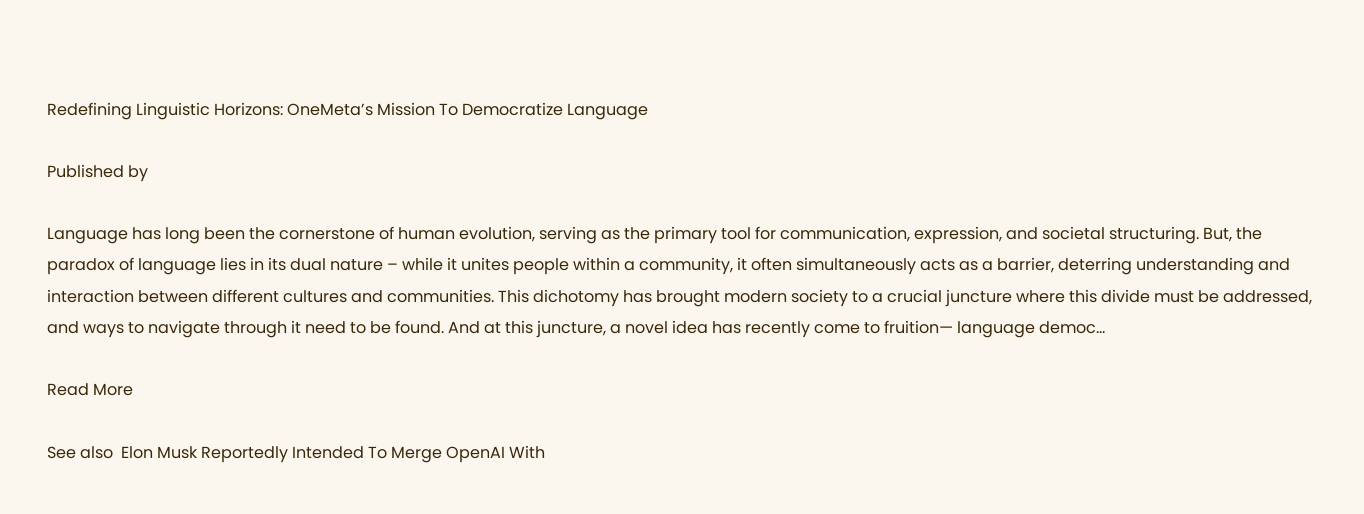Redefining Linguistic Horizons: OneMeta’s Mission To Democratize Language

Published by

Language has long been the cornerstone of human evolution, serving as the primary tool for communication, expression, and societal structuring. But, the paradox of language lies in its dual nature – while it unites people within a community, it often simultaneously acts as a barrier, deterring understanding and interaction between different cultures and communities. This dichotomy has brought modern society to a crucial juncture where this divide must be addressed, and ways to navigate through it need to be found. And at this juncture, a novel idea has recently come to fruition— language democ…

Read More

See also  Elon Musk Reportedly Intended To Merge OpenAI With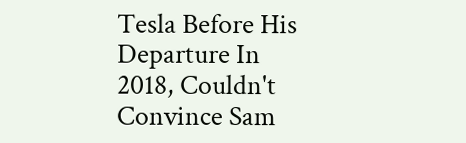Tesla Before His Departure In 2018, Couldn't Convince Sam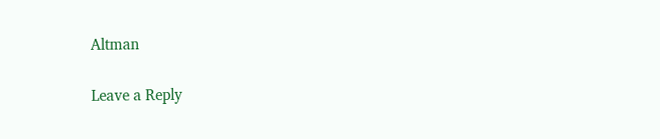Altman

Leave a Reply